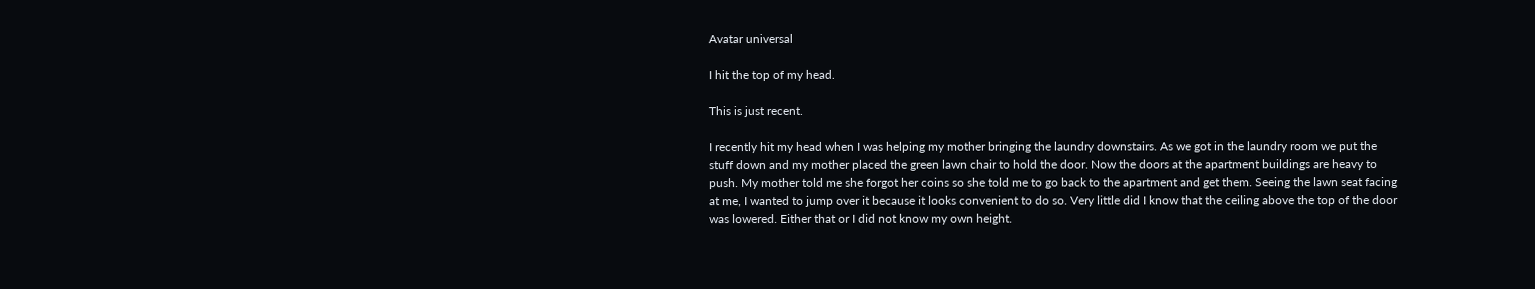Avatar universal

I hit the top of my head.

This is just recent.

I recently hit my head when I was helping my mother bringing the laundry downstairs. As we got in the laundry room we put the stuff down and my mother placed the green lawn chair to hold the door. Now the doors at the apartment buildings are heavy to push. My mother told me she forgot her coins so she told me to go back to the apartment and get them. Seeing the lawn seat facing at me, I wanted to jump over it because it looks convenient to do so. Very little did I know that the ceiling above the top of the door was lowered. Either that or I did not know my own height.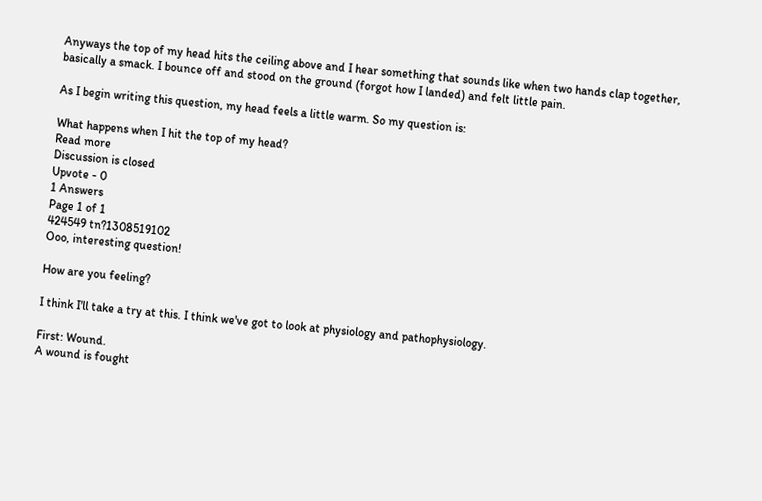Anyways the top of my head hits the ceiling above and I hear something that sounds like when two hands clap together, basically a smack. I bounce off and stood on the ground (forgot how I landed) and felt little pain.

As I begin writing this question, my head feels a little warm. So my question is:

What happens when I hit the top of my head?
Read more
Discussion is closed
Upvote - 0
1 Answers
Page 1 of 1
424549 tn?1308519102
Ooo, interesting question!

How are you feeling?

I think I'll take a try at this. I think we've got to look at physiology and pathophysiology.

First: Wound.
A wound is fought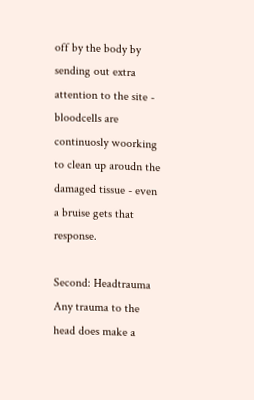off by the body by sending out extra attention to the site - bloodcells are continuosly woorking to clean up aroudn the damaged tissue - even a bruise gets that response.

Second: Headtrauma
Any trauma to the head does make a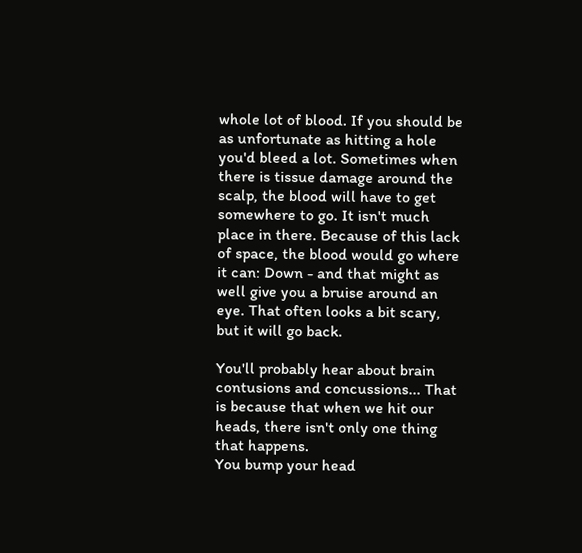whole lot of blood. If you should be as unfortunate as hitting a hole you'd bleed a lot. Sometimes when there is tissue damage around the scalp, the blood will have to get somewhere to go. It isn't much place in there. Because of this lack of space, the blood would go where it can: Down - and that might as well give you a bruise around an eye. That often looks a bit scary, but it will go back.

You'll probably hear about brain contusions and concussions... That is because that when we hit our heads, there isn't only one thing that happens.
You bump your head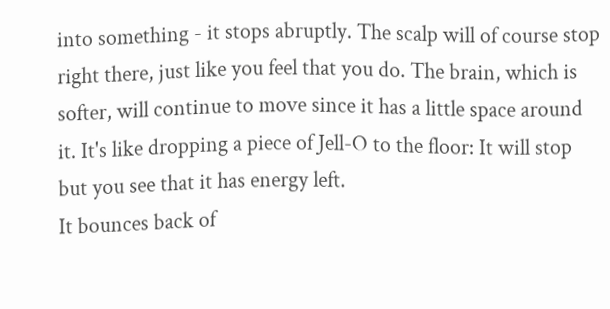into something - it stops abruptly. The scalp will of course stop right there, just like you feel that you do. The brain, which is softer, will continue to move since it has a little space around it. It's like dropping a piece of Jell-O to the floor: It will stop but you see that it has energy left.
It bounces back of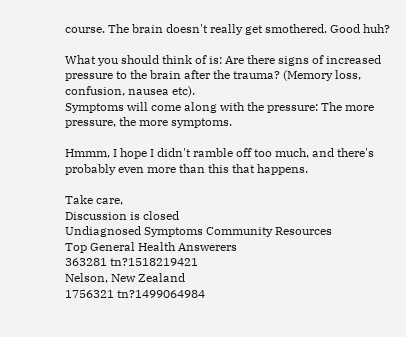course. The brain doesn't really get smothered. Good huh?

What you should think of is: Are there signs of increased pressure to the brain after the trauma? (Memory loss, confusion, nausea etc).
Symptoms will come along with the pressure: The more pressure, the more symptoms.

Hmmm, I hope I didn't ramble off too much, and there's probably even more than this that happens.

Take care,
Discussion is closed
Undiagnosed Symptoms Community Resources
Top General Health Answerers
363281 tn?1518219421
Nelson, New Zealand
1756321 tn?1499064984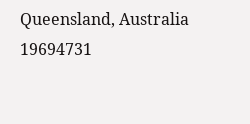Queensland, Australia
19694731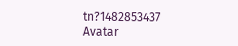tn?1482853437
Avatar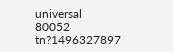universal
80052 tn?1496327897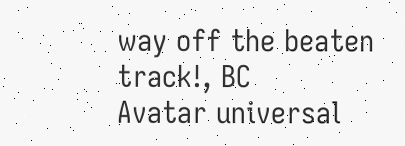way off the beaten track!, BC
Avatar universal